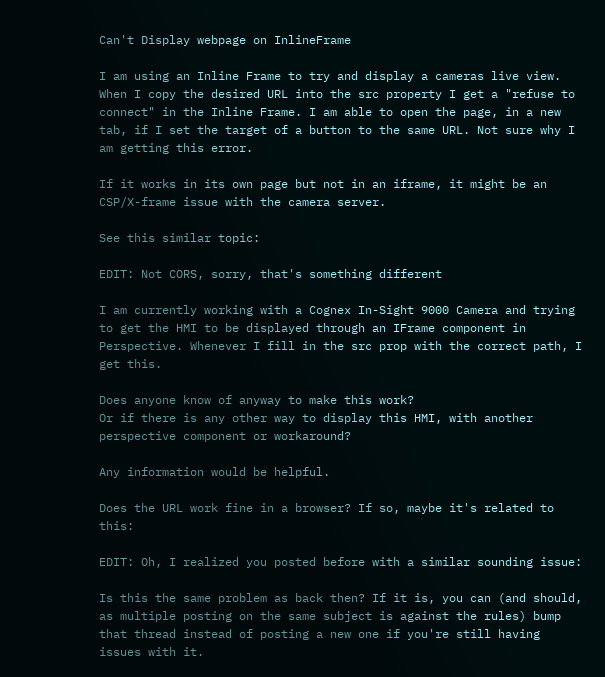Can't Display webpage on InlineFrame

I am using an Inline Frame to try and display a cameras live view. When I copy the desired URL into the src property I get a "refuse to connect" in the Inline Frame. I am able to open the page, in a new tab, if I set the target of a button to the same URL. Not sure why I am getting this error.

If it works in its own page but not in an iframe, it might be an CSP/X-frame issue with the camera server.

See this similar topic:

EDIT: Not CORS, sorry, that's something different

I am currently working with a Cognex In-Sight 9000 Camera and trying to get the HMI to be displayed through an IFrame component in Perspective. Whenever I fill in the src prop with the correct path, I get this.

Does anyone know of anyway to make this work?
Or if there is any other way to display this HMI, with another perspective component or workaround?

Any information would be helpful.

Does the URL work fine in a browser? If so, maybe it's related to this:

EDIT: Oh, I realized you posted before with a similar sounding issue:

Is this the same problem as back then? If it is, you can (and should, as multiple posting on the same subject is against the rules) bump that thread instead of posting a new one if you're still having issues with it.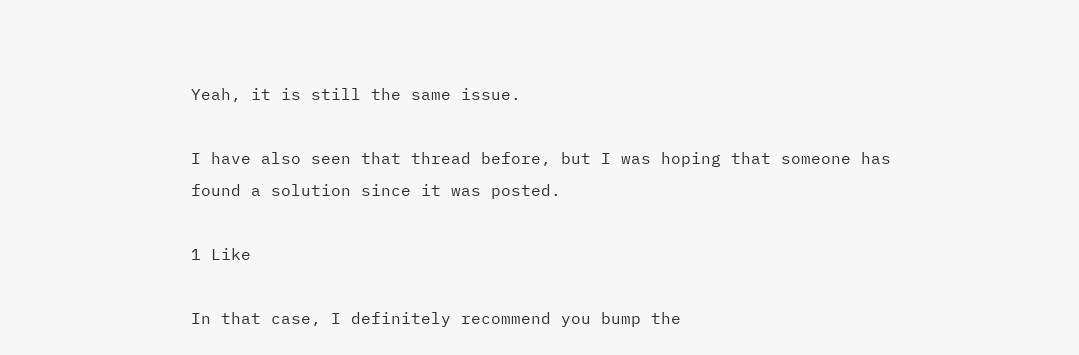Yeah, it is still the same issue.

I have also seen that thread before, but I was hoping that someone has found a solution since it was posted.

1 Like

In that case, I definitely recommend you bump the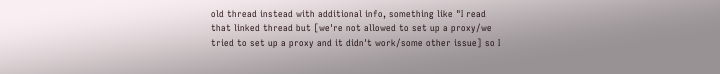old thread instead with additional info, something like "I read that linked thread but [we're not allowed to set up a proxy/we tried to set up a proxy and it didn't work/some other issue] so I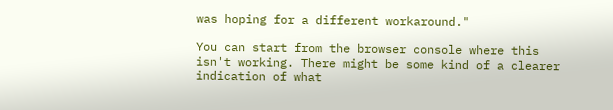was hoping for a different workaround."

You can start from the browser console where this isn't working. There might be some kind of a clearer indication of what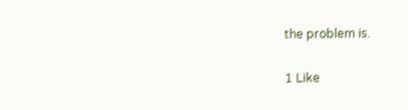the problem is.

1 Like